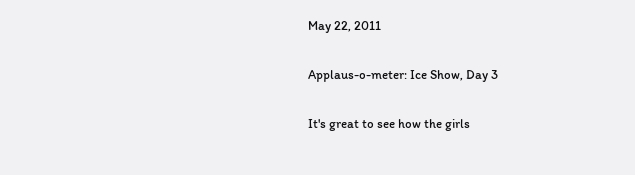May 22, 2011

Applaus-o-meter: Ice Show, Day 3

It's great to see how the girls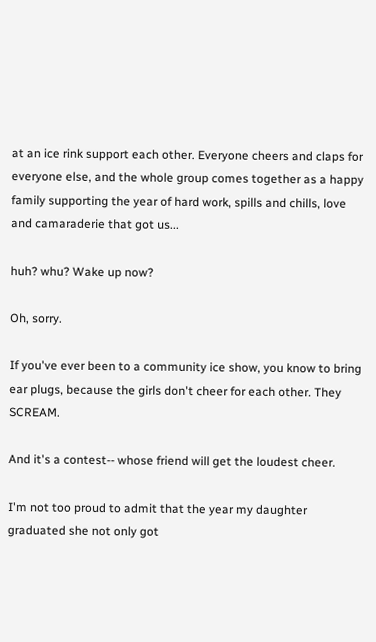at an ice rink support each other. Everyone cheers and claps for everyone else, and the whole group comes together as a happy family supporting the year of hard work, spills and chills, love and camaraderie that got us...

huh? whu? Wake up now?

Oh, sorry.

If you've ever been to a community ice show, you know to bring ear plugs, because the girls don't cheer for each other. They SCREAM.

And it's a contest-- whose friend will get the loudest cheer.

I'm not too proud to admit that the year my daughter graduated she not only got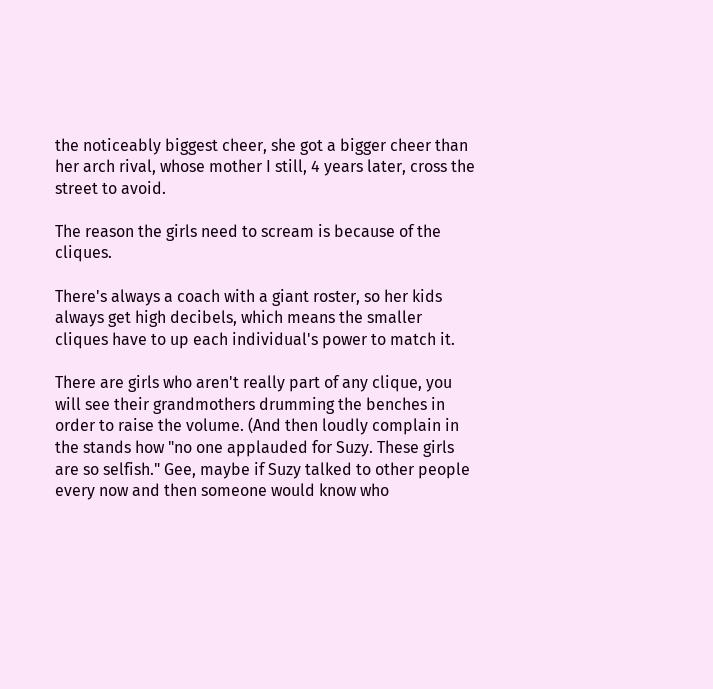the noticeably biggest cheer, she got a bigger cheer than her arch rival, whose mother I still, 4 years later, cross the street to avoid.

The reason the girls need to scream is because of the cliques.

There's always a coach with a giant roster, so her kids always get high decibels, which means the smaller cliques have to up each individual's power to match it.

There are girls who aren't really part of any clique, you will see their grandmothers drumming the benches in order to raise the volume. (And then loudly complain in the stands how "no one applauded for Suzy. These girls are so selfish." Gee, maybe if Suzy talked to other people every now and then someone would know who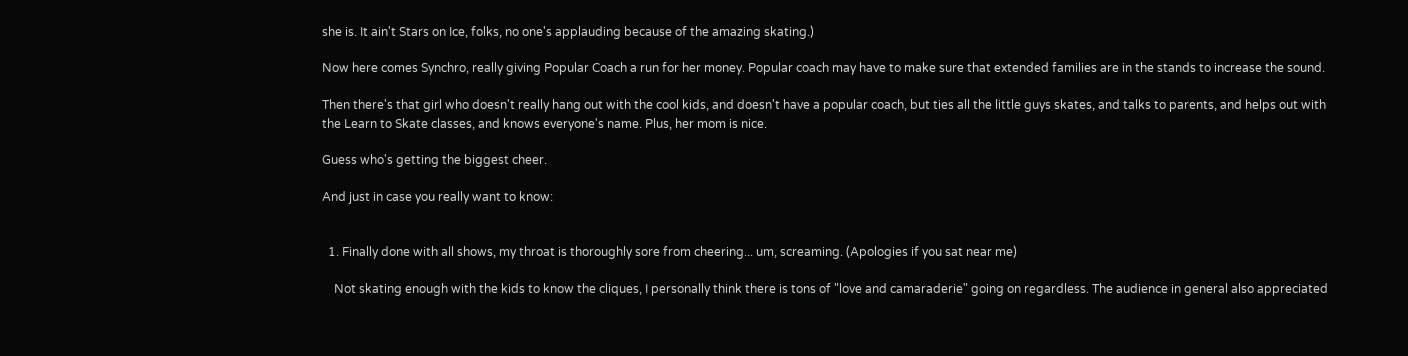she is. It ain't Stars on Ice, folks, no one's applauding because of the amazing skating.)

Now here comes Synchro, really giving Popular Coach a run for her money. Popular coach may have to make sure that extended families are in the stands to increase the sound.

Then there's that girl who doesn't really hang out with the cool kids, and doesn't have a popular coach, but ties all the little guys skates, and talks to parents, and helps out with the Learn to Skate classes, and knows everyone's name. Plus, her mom is nice.

Guess who's getting the biggest cheer.

And just in case you really want to know:


  1. Finally done with all shows, my throat is thoroughly sore from cheering... um, screaming. (Apologies if you sat near me)

    Not skating enough with the kids to know the cliques, I personally think there is tons of "love and camaraderie" going on regardless. The audience in general also appreciated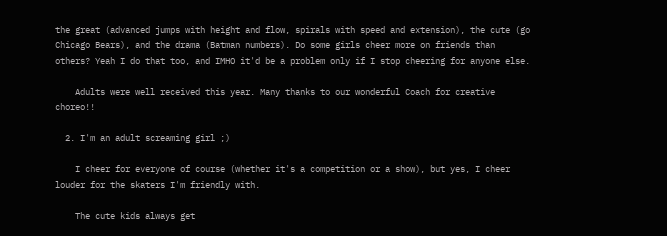the great (advanced jumps with height and flow, spirals with speed and extension), the cute (go Chicago Bears), and the drama (Batman numbers). Do some girls cheer more on friends than others? Yeah I do that too, and IMHO it'd be a problem only if I stop cheering for anyone else.

    Adults were well received this year. Many thanks to our wonderful Coach for creative choreo!!

  2. I'm an adult screaming girl ;)

    I cheer for everyone of course (whether it's a competition or a show), but yes, I cheer louder for the skaters I'm friendly with.

    The cute kids always get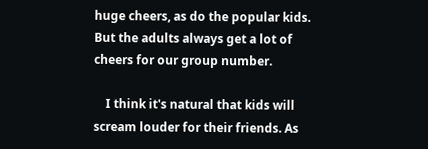huge cheers, as do the popular kids. But the adults always get a lot of cheers for our group number.

    I think it's natural that kids will scream louder for their friends. As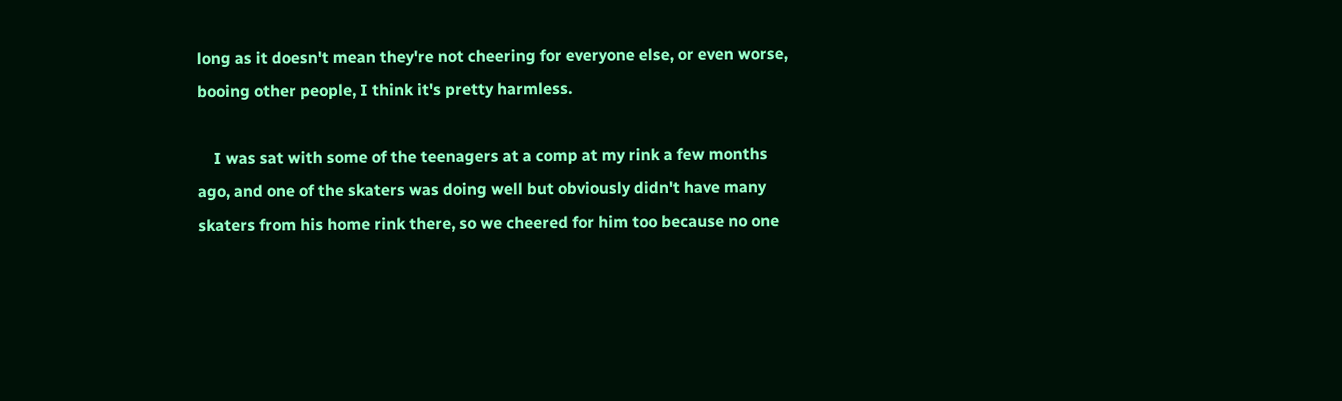long as it doesn't mean they're not cheering for everyone else, or even worse, booing other people, I think it's pretty harmless.

    I was sat with some of the teenagers at a comp at my rink a few months ago, and one of the skaters was doing well but obviously didn't have many skaters from his home rink there, so we cheered for him too because no one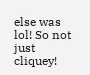else was lol! So not just cliquey!